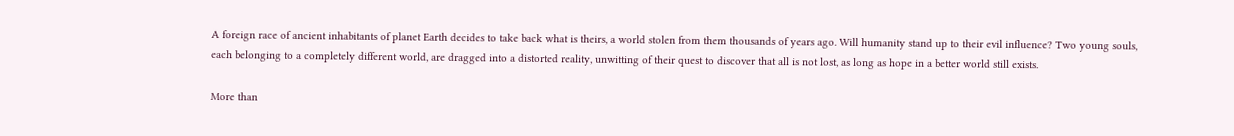A foreign race of ancient inhabitants of planet Earth decides to take back what is theirs, a world stolen from them thousands of years ago. Will humanity stand up to their evil influence? Two young souls, each belonging to a completely different world, are dragged into a distorted reality, unwitting of their quest to discover that all is not lost, as long as hope in a better world still exists.

More than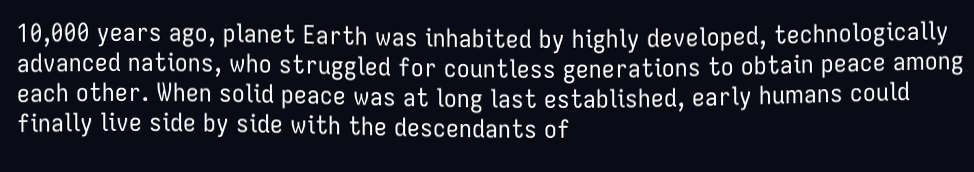10,000 years ago, planet Earth was inhabited by highly developed, technologically advanced nations, who struggled for countless generations to obtain peace among each other. When solid peace was at long last established, early humans could finally live side by side with the descendants of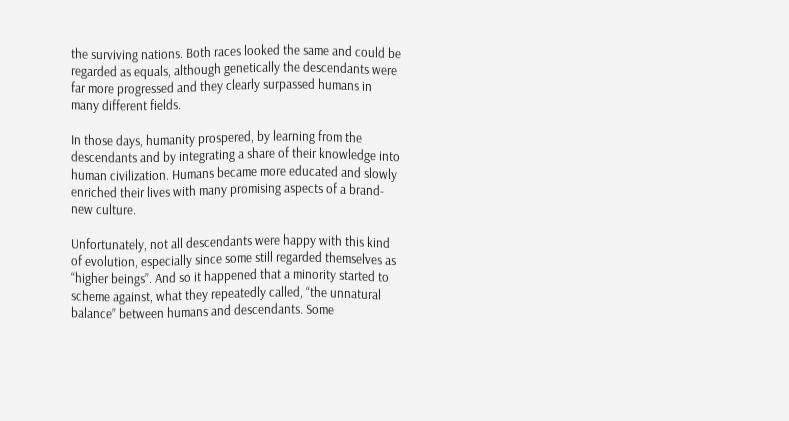the surviving nations. Both races looked the same and could be regarded as equals, although genetically the descendants were far more progressed and they clearly surpassed humans in many different fields.

In those days, humanity prospered, by learning from the descendants and by integrating a share of their knowledge into human civilization. Humans became more educated and slowly enriched their lives with many promising aspects of a brand-new culture.

Unfortunately, not all descendants were happy with this kind of evolution, especially since some still regarded themselves as “higher beings”. And so it happened that a minority started to scheme against, what they repeatedly called, “the unnatural balance” between humans and descendants. Some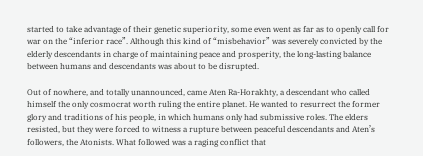started to take advantage of their genetic superiority, some even went as far as to openly call for war on the “inferior race”. Although this kind of “misbehavior” was severely convicted by the elderly descendants in charge of maintaining peace and prosperity, the long-lasting balance between humans and descendants was about to be disrupted.

Out of nowhere, and totally unannounced, came Aten Ra-Horakhty, a descendant who called himself the only cosmocrat worth ruling the entire planet. He wanted to resurrect the former glory and traditions of his people, in which humans only had submissive roles. The elders resisted, but they were forced to witness a rupture between peaceful descendants and Aten’s followers, the Atonists. What followed was a raging conflict that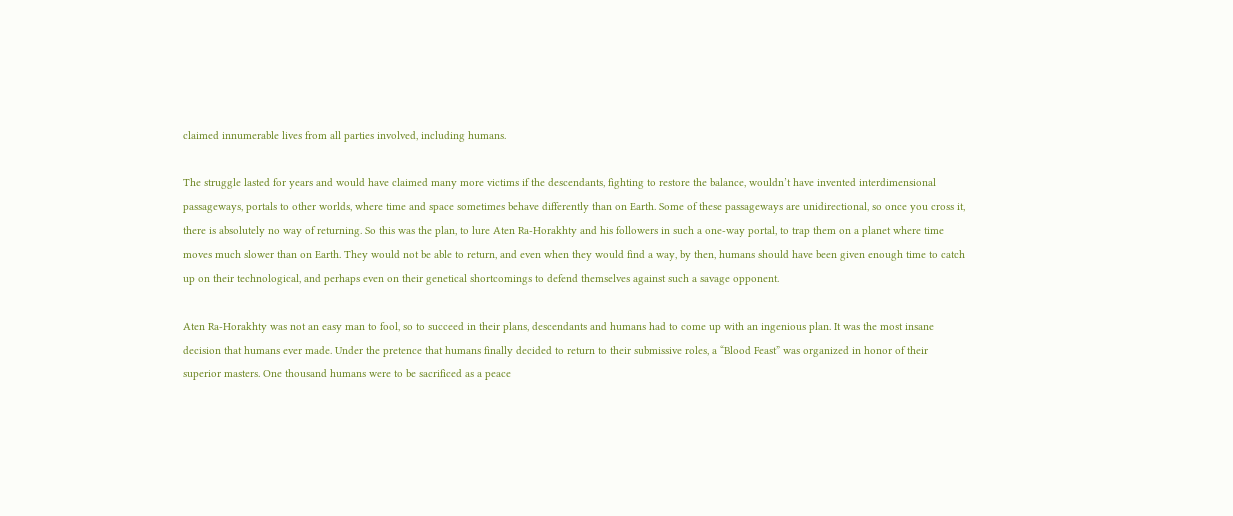claimed innumerable lives from all parties involved, including humans.

The struggle lasted for years and would have claimed many more victims if the descendants, fighting to restore the balance, wouldn’t have invented interdimensional passageways, portals to other worlds, where time and space sometimes behave differently than on Earth. Some of these passageways are unidirectional, so once you cross it, there is absolutely no way of returning. So this was the plan, to lure Aten Ra-Horakhty and his followers in such a one-way portal, to trap them on a planet where time moves much slower than on Earth. They would not be able to return, and even when they would find a way, by then, humans should have been given enough time to catch up on their technological, and perhaps even on their genetical shortcomings to defend themselves against such a savage opponent.

Aten Ra-Horakhty was not an easy man to fool, so to succeed in their plans, descendants and humans had to come up with an ingenious plan. It was the most insane decision that humans ever made. Under the pretence that humans finally decided to return to their submissive roles, a “Blood Feast” was organized in honor of their superior masters. One thousand humans were to be sacrificed as a peace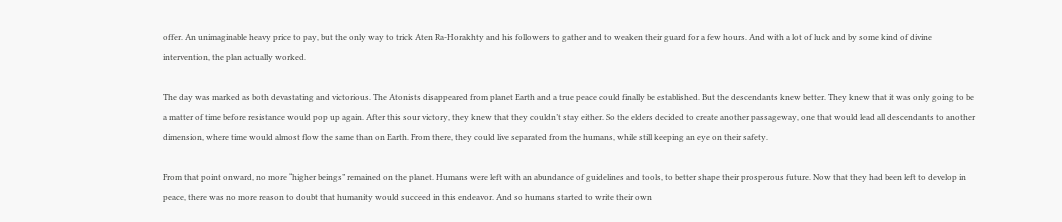offer. An unimaginable heavy price to pay, but the only way to trick Aten Ra-Horakhty and his followers to gather and to weaken their guard for a few hours. And with a lot of luck and by some kind of divine intervention, the plan actually worked.

The day was marked as both devastating and victorious. The Atonists disappeared from planet Earth and a true peace could finally be established. But the descendants knew better. They knew that it was only going to be a matter of time before resistance would pop up again. After this sour victory, they knew that they couldn’t stay either. So the elders decided to create another passageway, one that would lead all descendants to another dimension, where time would almost flow the same than on Earth. From there, they could live separated from the humans, while still keeping an eye on their safety.

From that point onward, no more “higher beings” remained on the planet. Humans were left with an abundance of guidelines and tools, to better shape their prosperous future. Now that they had been left to develop in peace, there was no more reason to doubt that humanity would succeed in this endeavor. And so humans started to write their own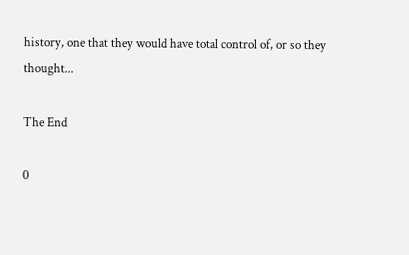history, one that they would have total control of, or so they thought...

The End

0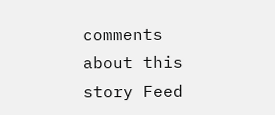comments about this story Feed